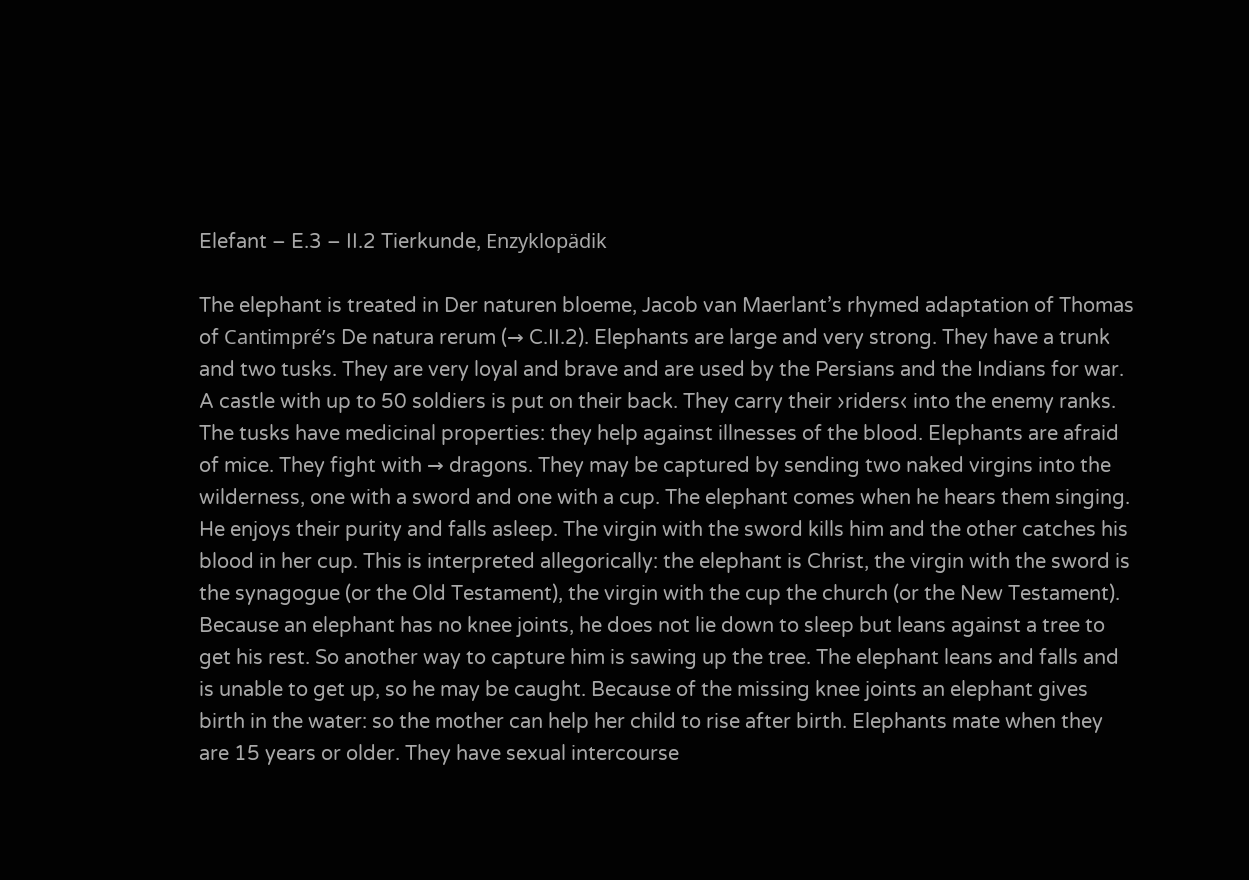Elefant – E.3 – II.2 Tierkunde, Enzyklopädik

The elephant is treated in Der naturen bloeme, Jacob van Maerlant’s rhymed adaptation of Thomas of Cantimpré’s De natura rerum (→ C.II.2). Elephants are large and very strong. They have a trunk and two tusks. They are very loyal and brave and are used by the Persians and the Indians for war. A castle with up to 50 soldiers is put on their back. They carry their ›riders‹ into the enemy ranks. The tusks have medicinal properties: they help against illnesses of the blood. Elephants are afraid of mice. They fight with → dragons. They may be captured by sending two naked virgins into the wilderness, one with a sword and one with a cup. The elephant comes when he hears them singing. He enjoys their purity and falls asleep. The virgin with the sword kills him and the other catches his blood in her cup. This is interpreted allegorically: the elephant is Christ, the virgin with the sword is the synagogue (or the Old Testament), the virgin with the cup the church (or the New Testament). Because an elephant has no knee joints, he does not lie down to sleep but leans against a tree to get his rest. So another way to capture him is sawing up the tree. The elephant leans and falls and is unable to get up, so he may be caught. Because of the missing knee joints an elephant gives birth in the water: so the mother can help her child to rise after birth. Elephants mate when they are 15 years or older. They have sexual intercourse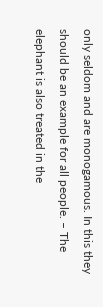only seldom and are monogamous. In this they should be an example for all people. – The elephant is also treated in the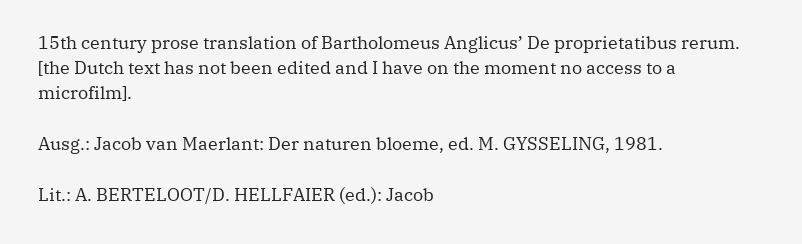15th century prose translation of Bartholomeus Anglicus’ De proprietatibus rerum. [the Dutch text has not been edited and I have on the moment no access to a microfilm].

Ausg.: Jacob van Maerlant: Der naturen bloeme, ed. M. GYSSELING, 1981.

Lit.: A. BERTELOOT/D. HELLFAIER (ed.): Jacob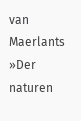van Maerlants »Der naturen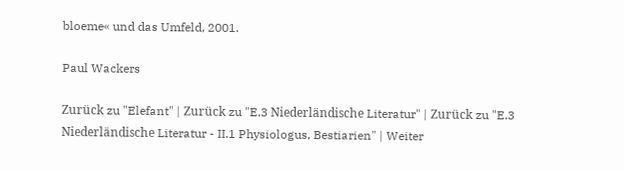bloeme« und das Umfeld, 2001.

Paul Wackers

Zurück zu "Elefant" | Zurück zu "E.3 Niederländische Literatur" | Zurück zu "E.3 Niederländische Literatur - II.1 Physiologus, Bestiarien" | Weiter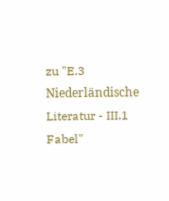zu "E.3 Niederländische Literatur - III.1 Fabel"